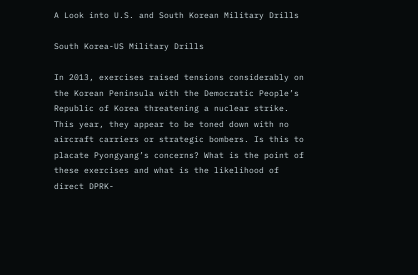A Look into U.S. and South Korean Military Drills

South Korea-US Military Drills

In 2013, exercises raised tensions considerably on the Korean Peninsula with the Democratic People’s Republic of Korea threatening a nuclear strike. This year, they appear to be toned down with no aircraft carriers or strategic bombers. Is this to placate Pyongyang’s concerns? What is the point of these exercises and what is the likelihood of direct DPRK-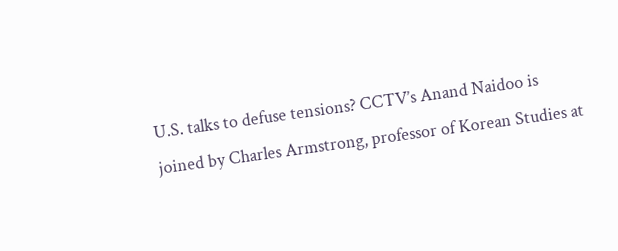U.S. talks to defuse tensions? CCTV’s Anand Naidoo is joined by Charles Armstrong, professor of Korean Studies at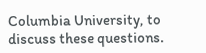Columbia University, to discuss these questions.